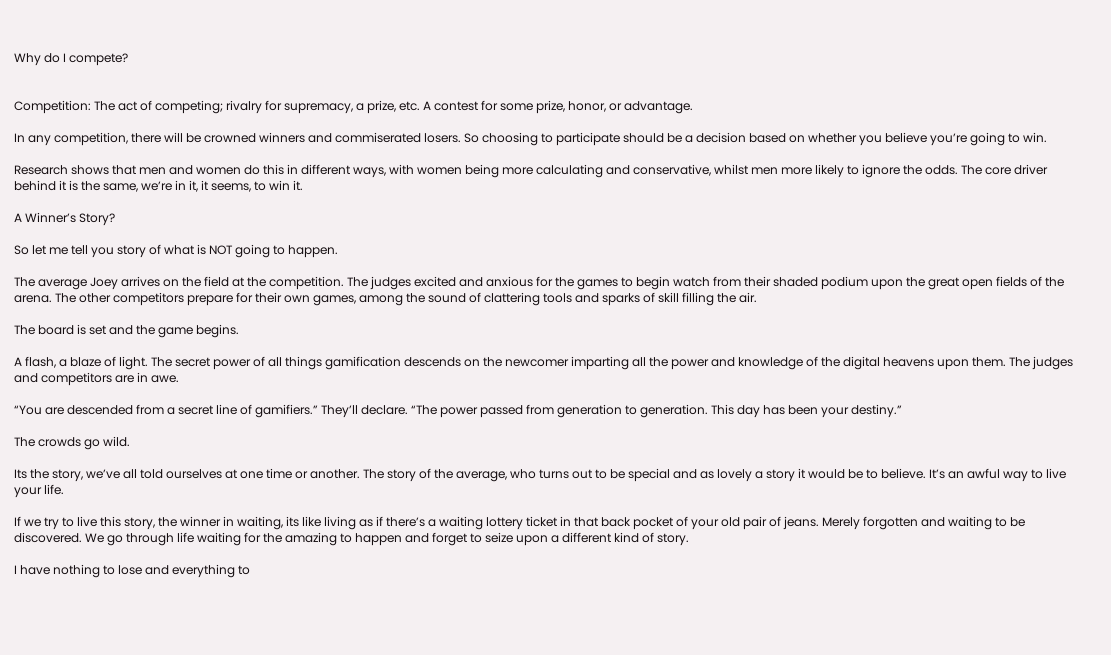Why do I compete?


Competition: The act of competing; rivalry for supremacy, a prize, etc. A contest for some prize, honor, or advantage.

In any competition, there will be crowned winners and commiserated losers. So choosing to participate should be a decision based on whether you believe you’re going to win.

Research shows that men and women do this in different ways, with women being more calculating and conservative, whilst men more likely to ignore the odds. The core driver behind it is the same, we’re in it, it seems, to win it.

A Winner’s Story?

So let me tell you story of what is NOT going to happen.

The average Joey arrives on the field at the competition. The judges excited and anxious for the games to begin watch from their shaded podium upon the great open fields of the arena. The other competitors prepare for their own games, among the sound of clattering tools and sparks of skill filling the air.

The board is set and the game begins.

A flash, a blaze of light. The secret power of all things gamification descends on the newcomer imparting all the power and knowledge of the digital heavens upon them. The judges and competitors are in awe.

“You are descended from a secret line of gamifiers.” They’ll declare. “The power passed from generation to generation. This day has been your destiny.”

The crowds go wild.

Its the story, we’ve all told ourselves at one time or another. The story of the average, who turns out to be special and as lovely a story it would be to believe. It’s an awful way to live your life.

If we try to live this story, the winner in waiting, its like living as if there’s a waiting lottery ticket in that back pocket of your old pair of jeans. Merely forgotten and waiting to be discovered. We go through life waiting for the amazing to happen and forget to seize upon a different kind of story.

I have nothing to lose and everything to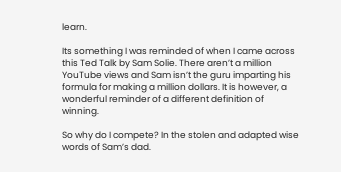learn.

Its something I was reminded of when I came across this Ted Talk by Sam Solie. There aren’t a million YouTube views and Sam isn’t the guru imparting his formula for making a million dollars. It is however, a wonderful reminder of a different definition of winning.

So why do I compete? In the stolen and adapted wise words of Sam’s dad.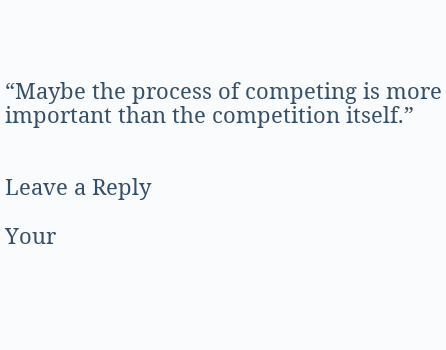“Maybe the process of competing is more important than the competition itself.”


Leave a Reply

Your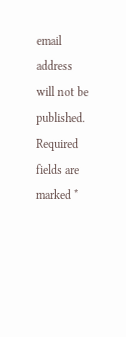email address will not be published. Required fields are marked *